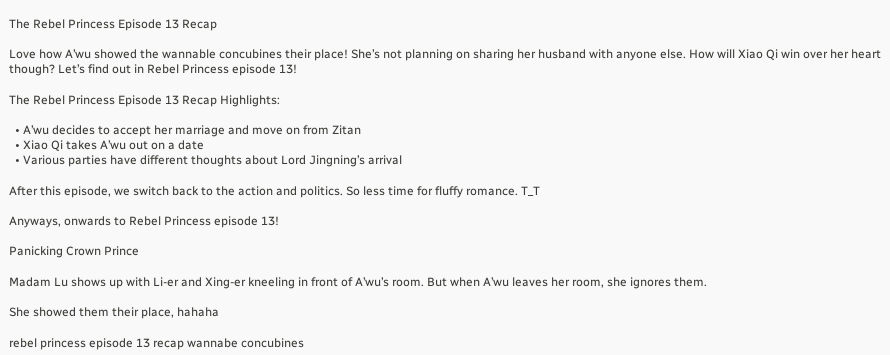The Rebel Princess Episode 13 Recap

Love how A’wu showed the wannable concubines their place! She’s not planning on sharing her husband with anyone else. How will Xiao Qi win over her heart though? Let’s find out in Rebel Princess episode 13!

The Rebel Princess Episode 13 Recap Highlights:

  • A’wu decides to accept her marriage and move on from Zitan
  • Xiao Qi takes A’wu out on a date
  • Various parties have different thoughts about Lord Jingning’s arrival

After this episode, we switch back to the action and politics. So less time for fluffy romance. T_T

Anyways, onwards to Rebel Princess episode 13!

Panicking Crown Prince

Madam Lu shows up with Li-er and Xing-er kneeling in front of A’wu’s room. But when A’wu leaves her room, she ignores them.

She showed them their place, hahaha

rebel princess episode 13 recap wannabe concubines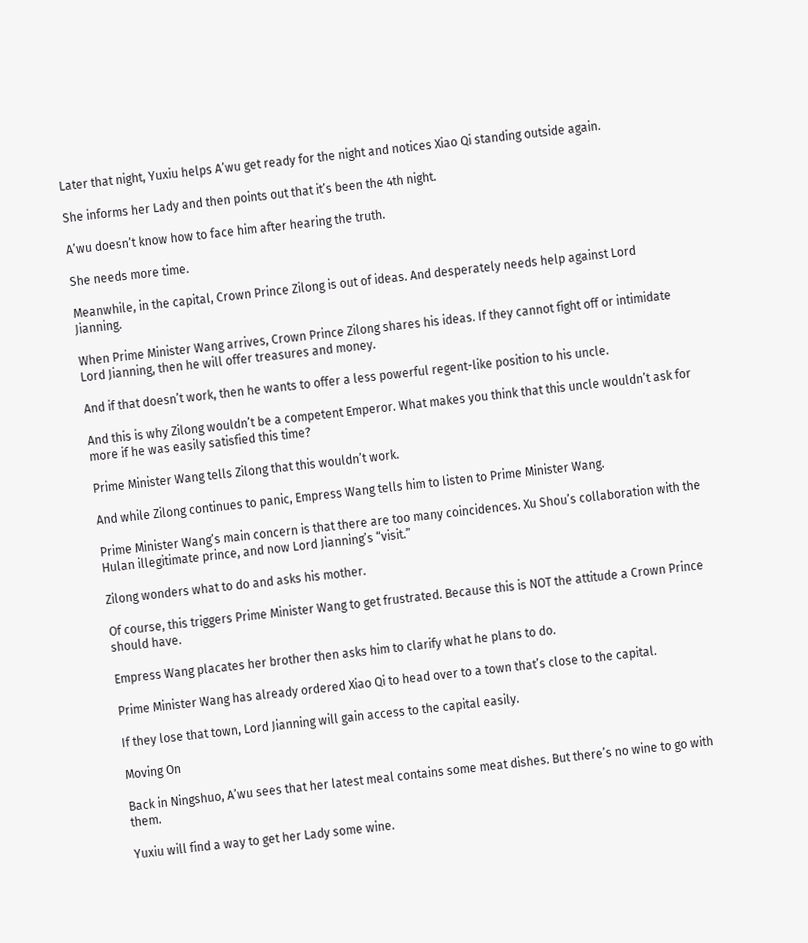Later that night, Yuxiu helps A’wu get ready for the night and notices Xiao Qi standing outside again.

She informs her Lady and then points out that it’s been the 4th night.

A’wu doesn’t know how to face him after hearing the truth.

She needs more time.

Meanwhile, in the capital, Crown Prince Zilong is out of ideas. And desperately needs help against Lord Jianning.

When Prime Minister Wang arrives, Crown Prince Zilong shares his ideas. If they cannot fight off or intimidate Lord Jianning, then he will offer treasures and money.

And if that doesn’t work, then he wants to offer a less powerful regent-like position to his uncle.

And this is why Zilong wouldn’t be a competent Emperor. What makes you think that this uncle wouldn’t ask for more if he was easily satisfied this time?

Prime Minister Wang tells Zilong that this wouldn’t work.

And while Zilong continues to panic, Empress Wang tells him to listen to Prime Minister Wang.

Prime Minister Wang’s main concern is that there are too many coincidences. Xu Shou’s collaboration with the Hulan illegitimate prince, and now Lord Jianning’s “visit.”

Zilong wonders what to do and asks his mother.

Of course, this triggers Prime Minister Wang to get frustrated. Because this is NOT the attitude a Crown Prince should have.

Empress Wang placates her brother then asks him to clarify what he plans to do.

Prime Minister Wang has already ordered Xiao Qi to head over to a town that’s close to the capital.

If they lose that town, Lord Jianning will gain access to the capital easily.

Moving On

Back in Ningshuo, A’wu sees that her latest meal contains some meat dishes. But there’s no wine to go with them.

Yuxiu will find a way to get her Lady some wine.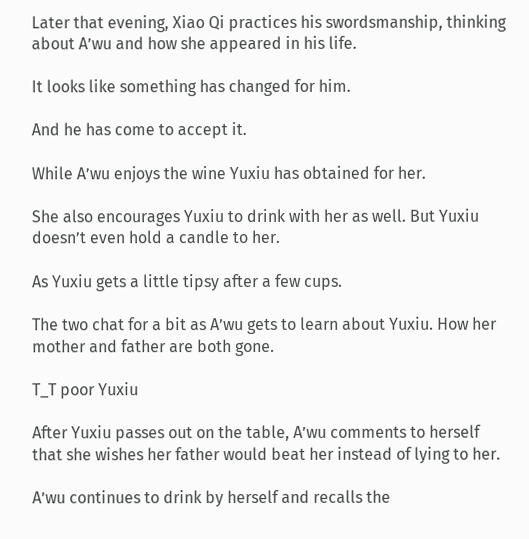Later that evening, Xiao Qi practices his swordsmanship, thinking about A’wu and how she appeared in his life.

It looks like something has changed for him.

And he has come to accept it.

While A’wu enjoys the wine Yuxiu has obtained for her.

She also encourages Yuxiu to drink with her as well. But Yuxiu doesn’t even hold a candle to her.

As Yuxiu gets a little tipsy after a few cups.

The two chat for a bit as A’wu gets to learn about Yuxiu. How her mother and father are both gone.

T_T poor Yuxiu

After Yuxiu passes out on the table, A’wu comments to herself that she wishes her father would beat her instead of lying to her.

A’wu continues to drink by herself and recalls the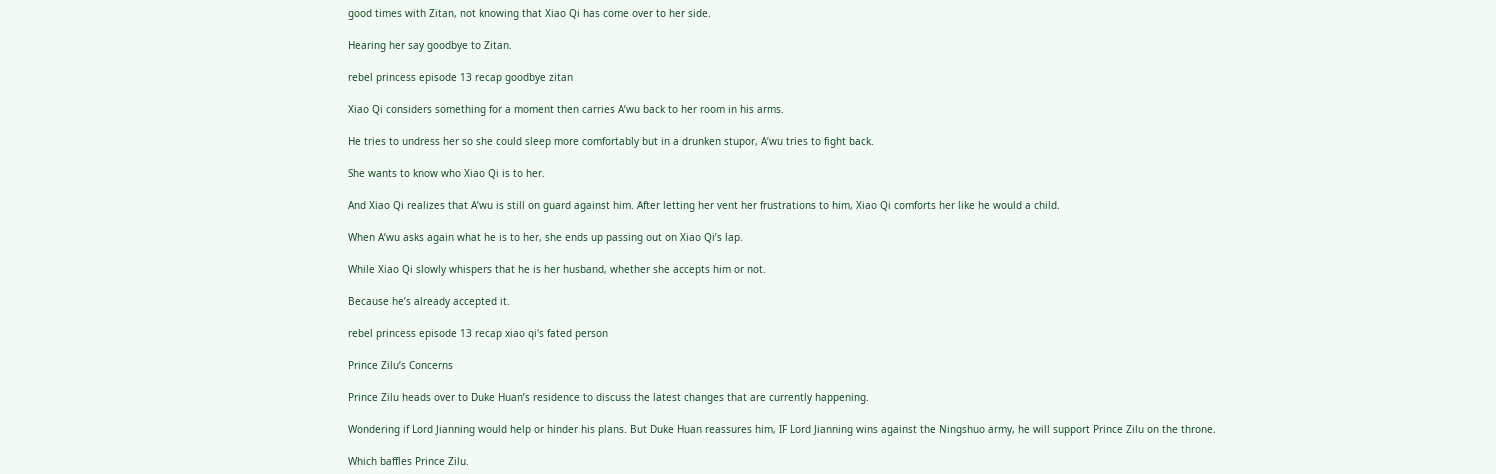good times with Zitan, not knowing that Xiao Qi has come over to her side.

Hearing her say goodbye to Zitan.

rebel princess episode 13 recap goodbye zitan

Xiao Qi considers something for a moment then carries A’wu back to her room in his arms.

He tries to undress her so she could sleep more comfortably but in a drunken stupor, A’wu tries to fight back.

She wants to know who Xiao Qi is to her.

And Xiao Qi realizes that A’wu is still on guard against him. After letting her vent her frustrations to him, Xiao Qi comforts her like he would a child.

When A’wu asks again what he is to her, she ends up passing out on Xiao Qi’s lap.

While Xiao Qi slowly whispers that he is her husband, whether she accepts him or not.

Because he’s already accepted it.

rebel princess episode 13 recap xiao qi's fated person

Prince Zilu’s Concerns

Prince Zilu heads over to Duke Huan’s residence to discuss the latest changes that are currently happening.

Wondering if Lord Jianning would help or hinder his plans. But Duke Huan reassures him, IF Lord Jianning wins against the Ningshuo army, he will support Prince Zilu on the throne.

Which baffles Prince Zilu.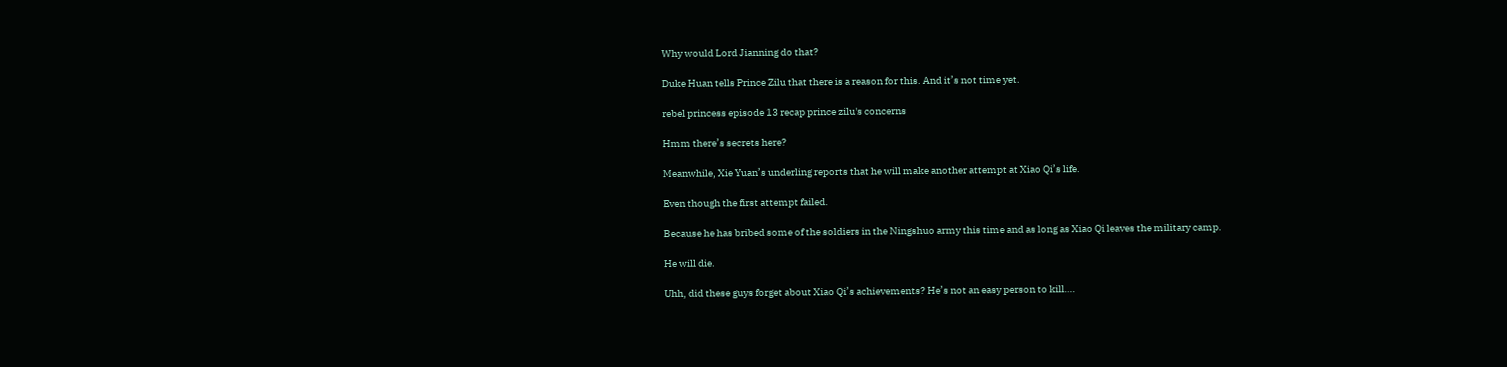Why would Lord Jianning do that?

Duke Huan tells Prince Zilu that there is a reason for this. And it’s not time yet.

rebel princess episode 13 recap prince zilu's concerns

Hmm there’s secrets here?

Meanwhile, Xie Yuan’s underling reports that he will make another attempt at Xiao Qi’s life.

Even though the first attempt failed.

Because he has bribed some of the soldiers in the Ningshuo army this time and as long as Xiao Qi leaves the military camp.

He will die.

Uhh, did these guys forget about Xiao Qi’s achievements? He’s not an easy person to kill….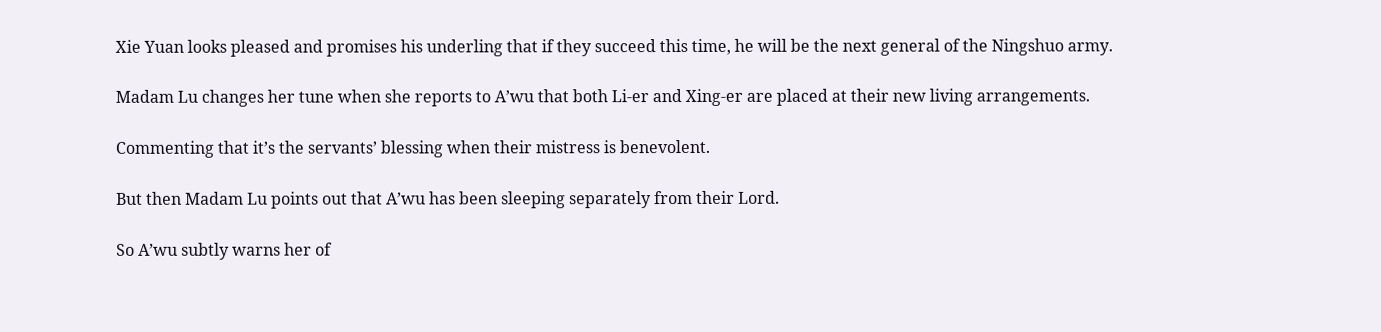Xie Yuan looks pleased and promises his underling that if they succeed this time, he will be the next general of the Ningshuo army.

Madam Lu changes her tune when she reports to A’wu that both Li-er and Xing-er are placed at their new living arrangements.

Commenting that it’s the servants’ blessing when their mistress is benevolent.

But then Madam Lu points out that A’wu has been sleeping separately from their Lord.

So A’wu subtly warns her of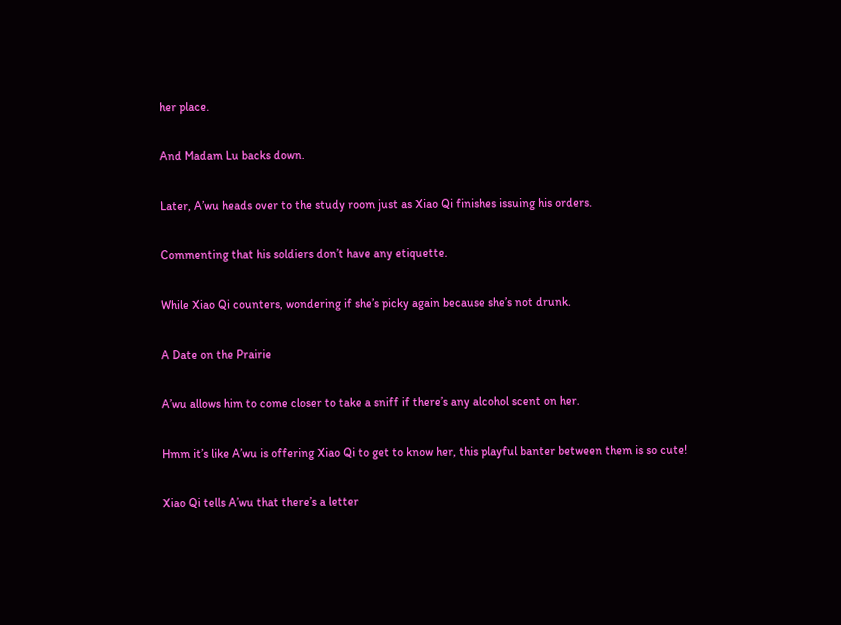her place.

And Madam Lu backs down.

Later, A’wu heads over to the study room just as Xiao Qi finishes issuing his orders.

Commenting that his soldiers don’t have any etiquette.

While Xiao Qi counters, wondering if she’s picky again because she’s not drunk.

A Date on the Prairie

A’wu allows him to come closer to take a sniff if there’s any alcohol scent on her.

Hmm it’s like A’wu is offering Xiao Qi to get to know her, this playful banter between them is so cute!

Xiao Qi tells A’wu that there’s a letter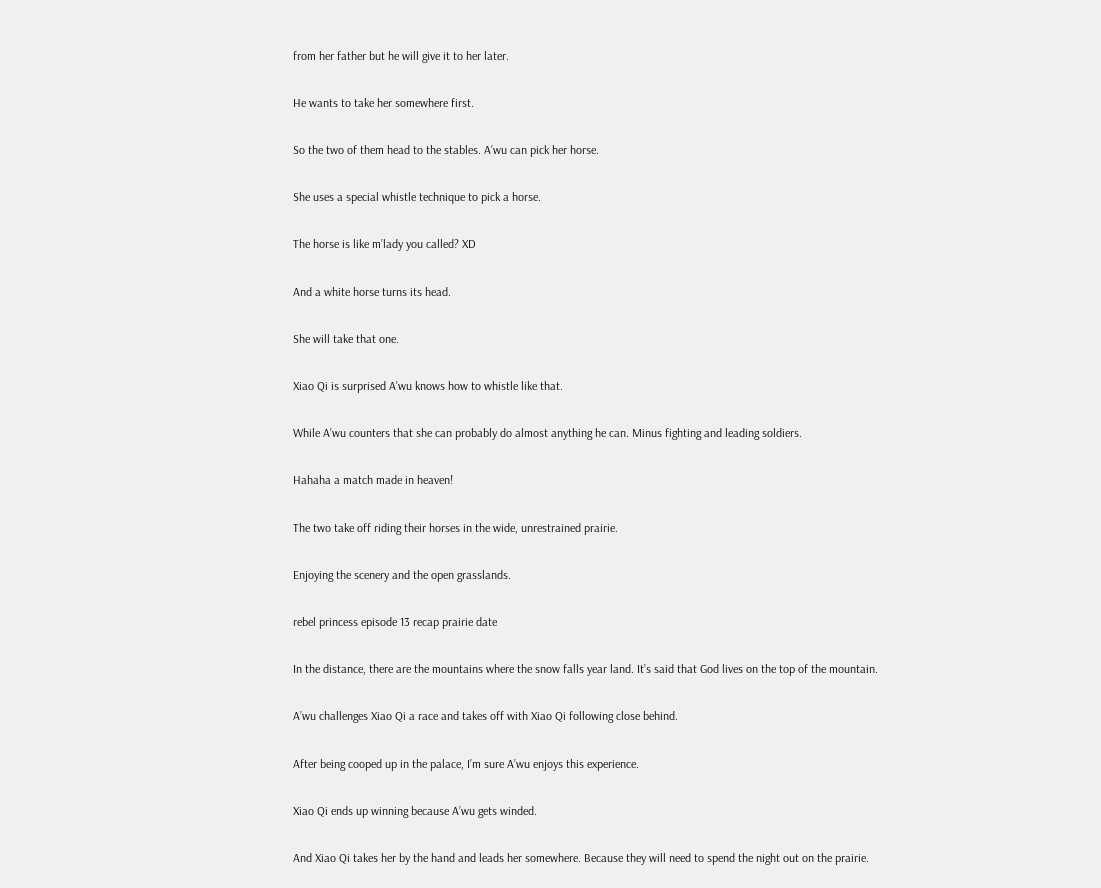from her father but he will give it to her later.

He wants to take her somewhere first.

So the two of them head to the stables. A’wu can pick her horse.

She uses a special whistle technique to pick a horse.

The horse is like m’lady you called? XD

And a white horse turns its head.

She will take that one.

Xiao Qi is surprised A’wu knows how to whistle like that.

While A’wu counters that she can probably do almost anything he can. Minus fighting and leading soldiers.

Hahaha a match made in heaven!

The two take off riding their horses in the wide, unrestrained prairie.

Enjoying the scenery and the open grasslands.

rebel princess episode 13 recap prairie date

In the distance, there are the mountains where the snow falls year land. It’s said that God lives on the top of the mountain.

A’wu challenges Xiao Qi a race and takes off with Xiao Qi following close behind.

After being cooped up in the palace, I’m sure A’wu enjoys this experience.

Xiao Qi ends up winning because A’wu gets winded.

And Xiao Qi takes her by the hand and leads her somewhere. Because they will need to spend the night out on the prairie.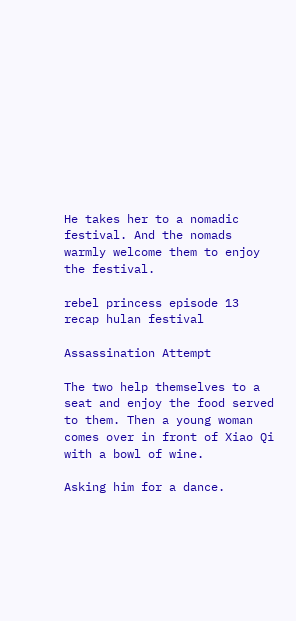He takes her to a nomadic festival. And the nomads warmly welcome them to enjoy the festival.

rebel princess episode 13 recap hulan festival

Assassination Attempt

The two help themselves to a seat and enjoy the food served to them. Then a young woman comes over in front of Xiao Qi with a bowl of wine.

Asking him for a dance.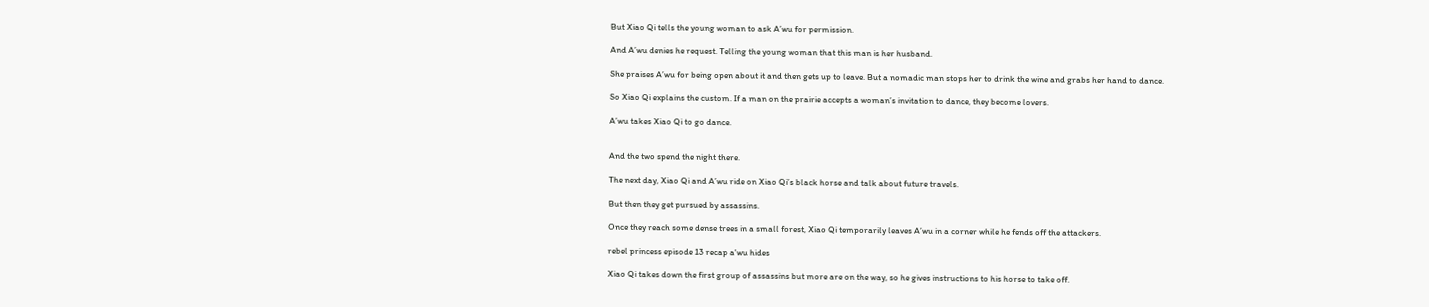But Xiao Qi tells the young woman to ask A’wu for permission.

And A’wu denies he request. Telling the young woman that this man is her husband.

She praises A’wu for being open about it and then gets up to leave. But a nomadic man stops her to drink the wine and grabs her hand to dance.

So Xiao Qi explains the custom. If a man on the prairie accepts a woman’s invitation to dance, they become lovers.

A’wu takes Xiao Qi to go dance.


And the two spend the night there.

The next day, Xiao Qi and A’wu ride on Xiao Qi’s black horse and talk about future travels.

But then they get pursued by assassins.

Once they reach some dense trees in a small forest, Xiao Qi temporarily leaves A’wu in a corner while he fends off the attackers.

rebel princess episode 13 recap a'wu hides

Xiao Qi takes down the first group of assassins but more are on the way, so he gives instructions to his horse to take off.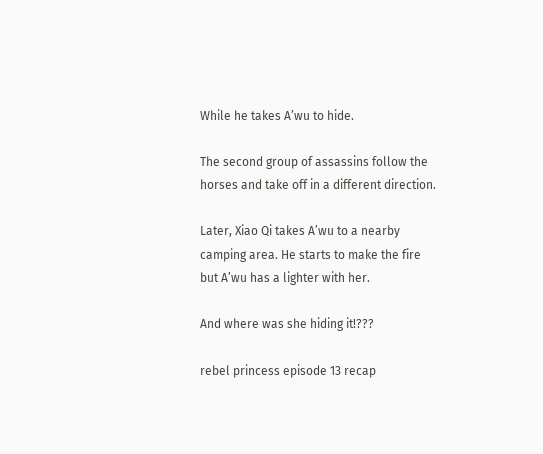While he takes A’wu to hide.

The second group of assassins follow the horses and take off in a different direction.

Later, Xiao Qi takes A’wu to a nearby camping area. He starts to make the fire but A’wu has a lighter with her.

And where was she hiding it!???

rebel princess episode 13 recap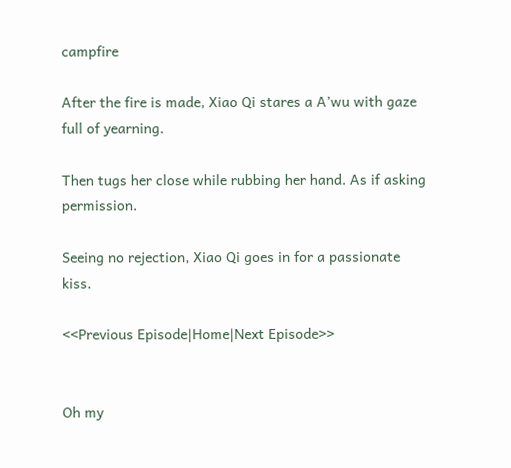campfire

After the fire is made, Xiao Qi stares a A’wu with gaze full of yearning.

Then tugs her close while rubbing her hand. As if asking permission.

Seeing no rejection, Xiao Qi goes in for a passionate kiss.

<<Previous Episode|Home|Next Episode>>


Oh my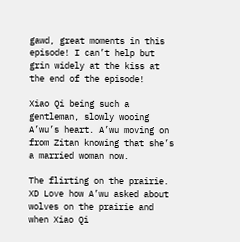gawd, great moments in this episode! I can’t help but grin widely at the kiss at the end of the episode!

Xiao Qi being such a gentleman, slowly wooing A’wu’s heart. A’wu moving on from Zitan knowing that she’s a married woman now.

The flirting on the prairie. XD Love how A’wu asked about wolves on the prairie and when Xiao Qi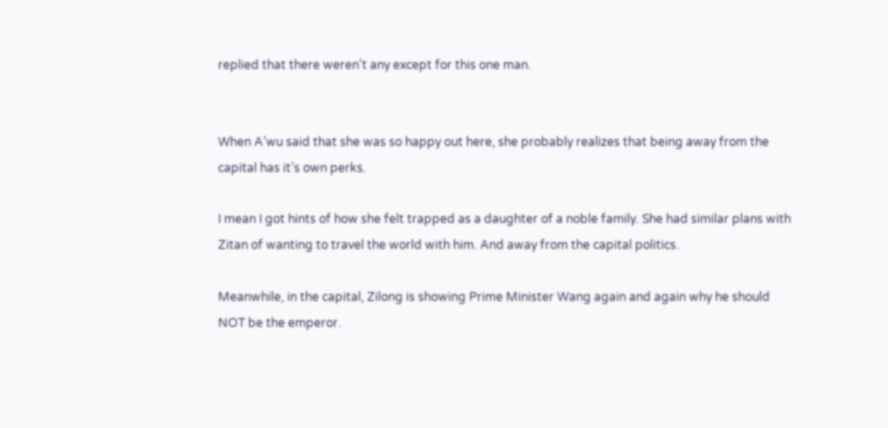replied that there weren’t any except for this one man.


When A’wu said that she was so happy out here, she probably realizes that being away from the capital has it’s own perks.

I mean I got hints of how she felt trapped as a daughter of a noble family. She had similar plans with Zitan of wanting to travel the world with him. And away from the capital politics.

Meanwhile, in the capital, Zilong is showing Prime Minister Wang again and again why he should NOT be the emperor.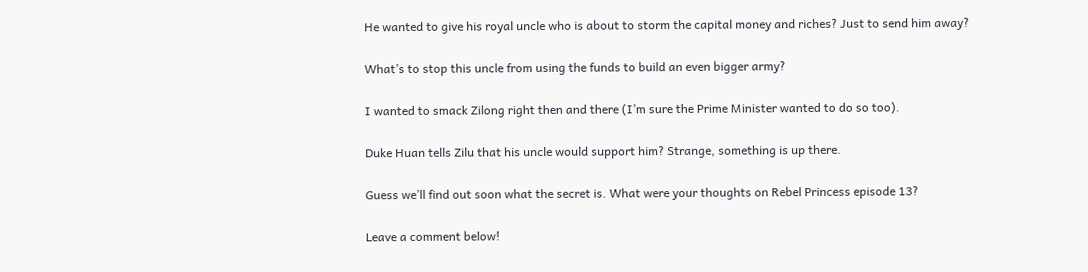He wanted to give his royal uncle who is about to storm the capital money and riches? Just to send him away?

What’s to stop this uncle from using the funds to build an even bigger army?

I wanted to smack Zilong right then and there (I’m sure the Prime Minister wanted to do so too).

Duke Huan tells Zilu that his uncle would support him? Strange, something is up there.

Guess we’ll find out soon what the secret is. What were your thoughts on Rebel Princess episode 13?

Leave a comment below!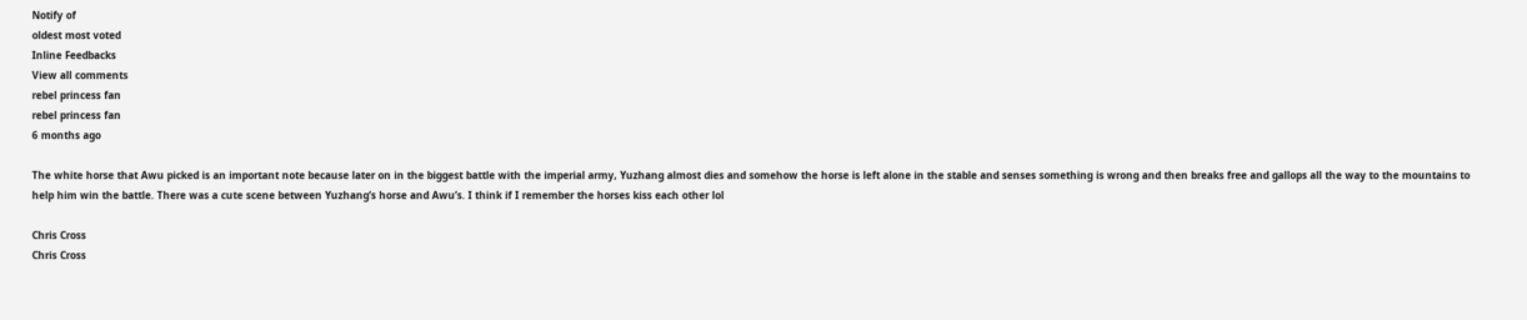Notify of
oldest most voted
Inline Feedbacks
View all comments
rebel princess fan
rebel princess fan
6 months ago

The white horse that Awu picked is an important note because later on in the biggest battle with the imperial army, Yuzhang almost dies and somehow the horse is left alone in the stable and senses something is wrong and then breaks free and gallops all the way to the mountains to help him win the battle. There was a cute scene between Yuzhang’s horse and Awu’s. I think if I remember the horses kiss each other lol

Chris Cross
Chris Cross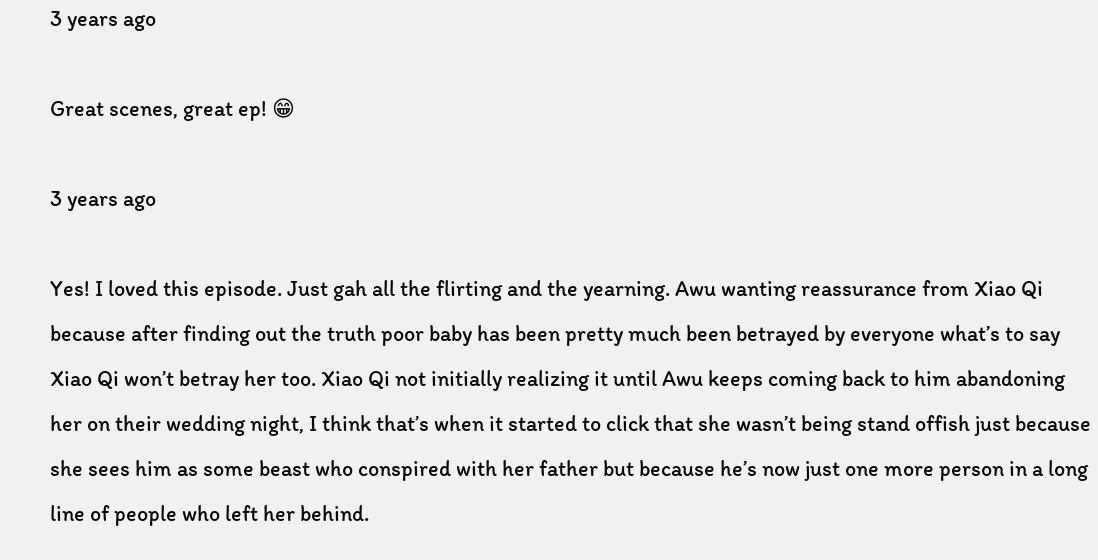3 years ago

Great scenes, great ep! 😁

3 years ago

Yes! I loved this episode. Just gah all the flirting and the yearning. Awu wanting reassurance from Xiao Qi because after finding out the truth poor baby has been pretty much been betrayed by everyone what’s to say Xiao Qi won’t betray her too. Xiao Qi not initially realizing it until Awu keeps coming back to him abandoning her on their wedding night, I think that’s when it started to click that she wasn’t being stand offish just because she sees him as some beast who conspired with her father but because he’s now just one more person in a long line of people who left her behind.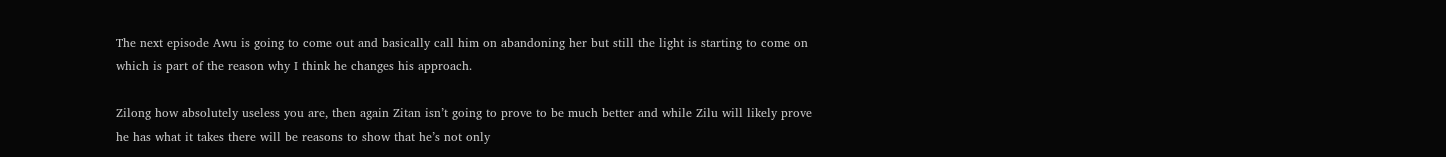The next episode Awu is going to come out and basically call him on abandoning her but still the light is starting to come on which is part of the reason why I think he changes his approach.

Zilong how absolutely useless you are, then again Zitan isn’t going to prove to be much better and while Zilu will likely prove he has what it takes there will be reasons to show that he’s not only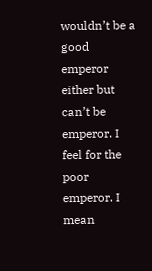wouldn’t be a good emperor either but can’t be emperor. I feel for the poor emperor. I mean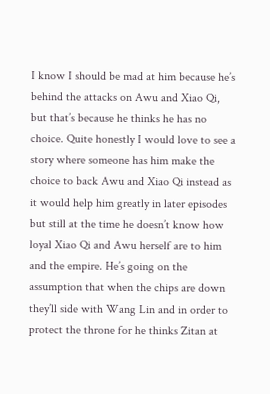I know I should be mad at him because he’s behind the attacks on Awu and Xiao Qi, but that’s because he thinks he has no choice. Quite honestly I would love to see a story where someone has him make the choice to back Awu and Xiao Qi instead as it would help him greatly in later episodes but still at the time he doesn’t know how loyal Xiao Qi and Awu herself are to him and the empire. He’s going on the assumption that when the chips are down they’ll side with Wang Lin and in order to protect the throne for he thinks Zitan at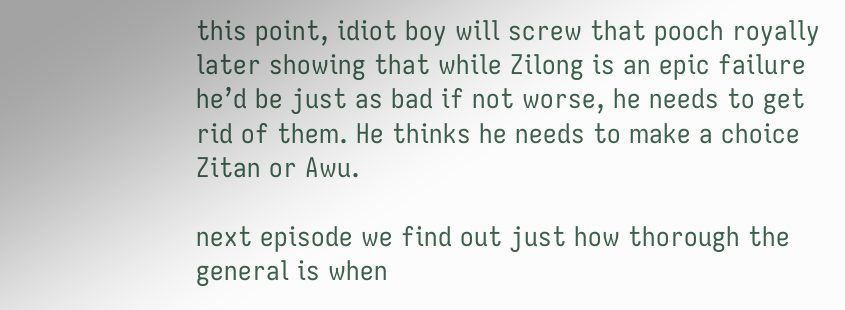this point, idiot boy will screw that pooch royally later showing that while Zilong is an epic failure he’d be just as bad if not worse, he needs to get rid of them. He thinks he needs to make a choice Zitan or Awu.

next episode we find out just how thorough the general is when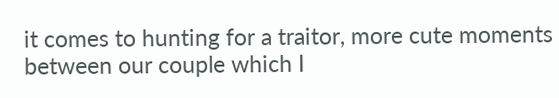it comes to hunting for a traitor, more cute moments between our couple which I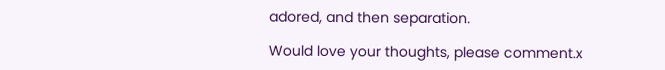adored, and then separation.

Would love your thoughts, please comment.x